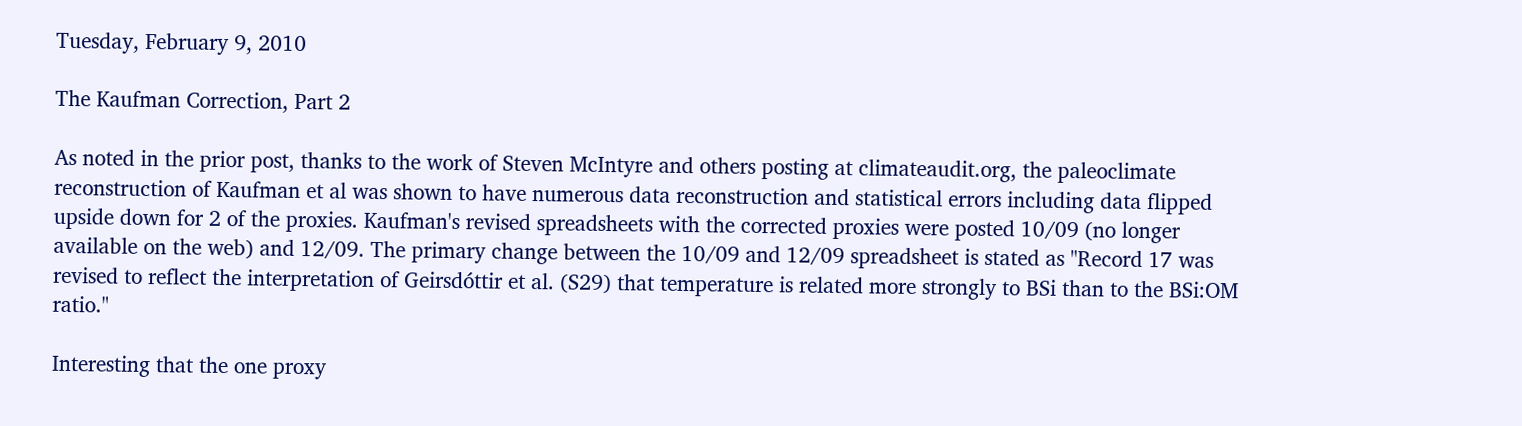Tuesday, February 9, 2010

The Kaufman Correction, Part 2

As noted in the prior post, thanks to the work of Steven McIntyre and others posting at climateaudit.org, the paleoclimate reconstruction of Kaufman et al was shown to have numerous data reconstruction and statistical errors including data flipped upside down for 2 of the proxies. Kaufman's revised spreadsheets with the corrected proxies were posted 10/09 (no longer available on the web) and 12/09. The primary change between the 10/09 and 12/09 spreadsheet is stated as "Record 17 was revised to reflect the interpretation of Geirsdóttir et al. (S29) that temperature is related more strongly to BSi than to the BSi:OM ratio."

Interesting that the one proxy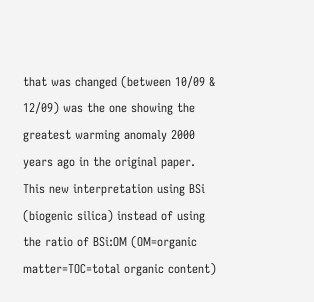that was changed (between 10/09 & 12/09) was the one showing the greatest warming anomaly 2000 years ago in the original paper. This new interpretation using BSi (biogenic silica) instead of using the ratio of BSi:OM (OM=organic matter=TOC=total organic content)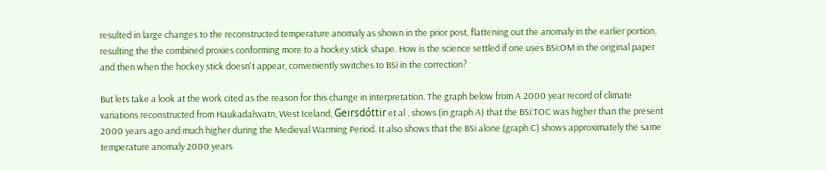resulted in large changes to the reconstructed temperature anomaly as shown in the prior post, flattening out the anomaly in the earlier portion, resulting the the combined proxies conforming more to a hockey stick shape. How is the science settled if one uses BSi:OM in the original paper and then when the hockey stick doesn't appear, conveniently switches to BSi in the correction?

But lets take a look at the work cited as the reason for this change in interpretation. The graph below from A 2000 year record of climate variations reconstructed from Haukadalsvatn, West Iceland, Geirsdóttir et al , shows (in graph A) that the BSi:TOC was higher than the present 2000 years ago and much higher during the Medieval Warming Period. It also shows that the BSi alone (graph C) shows approximately the same temperature anomaly 2000 years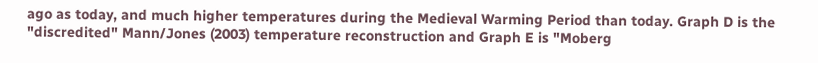ago as today, and much higher temperatures during the Medieval Warming Period than today. Graph D is the "discredited" Mann/Jones (2003) temperature reconstruction and Graph E is "Moberg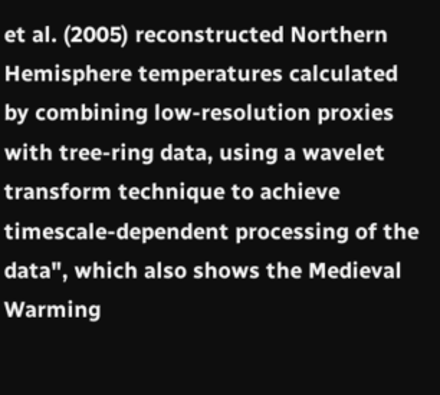et al. (2005) reconstructed Northern Hemisphere temperatures calculated by combining low-resolution proxies with tree-ring data, using a wavelet transform technique to achieve timescale-dependent processing of the data", which also shows the Medieval Warming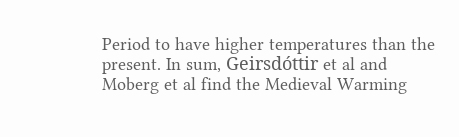Period to have higher temperatures than the present. In sum, Geirsdóttir et al and Moberg et al find the Medieval Warming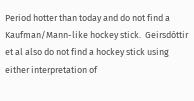Period hotter than today and do not find a Kaufman/Mann-like hockey stick.  Geirsdóttir et al also do not find a hockey stick using either interpretation of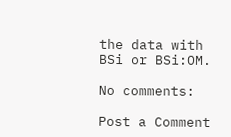the data with BSi or BSi:OM.

No comments:

Post a Comment